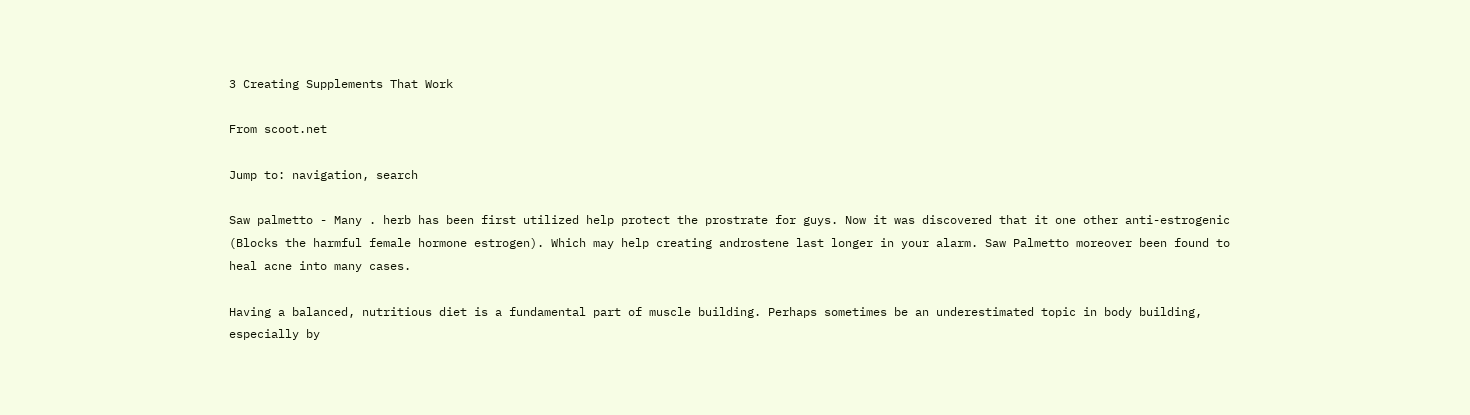3 Creating Supplements That Work

From scoot.net

Jump to: navigation, search

Saw palmetto - Many . herb has been first utilized help protect the prostrate for guys. Now it was discovered that it one other anti-estrogenic (Blocks the harmful female hormone estrogen). Which may help creating androstene last longer in your alarm. Saw Palmetto moreover been found to heal acne into many cases.

Having a balanced, nutritious diet is a fundamental part of muscle building. Perhaps sometimes be an underestimated topic in body building, especially by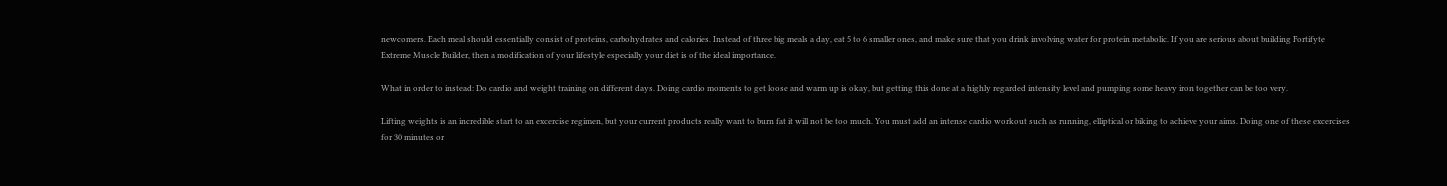newcomers. Each meal should essentially consist of proteins, carbohydrates and calories. Instead of three big meals a day, eat 5 to 6 smaller ones, and make sure that you drink involving water for protein metabolic. If you are serious about building Fortifyte Extreme Muscle Builder, then a modification of your lifestyle especially your diet is of the ideal importance.

What in order to instead: Do cardio and weight training on different days. Doing cardio moments to get loose and warm up is okay, but getting this done at a highly regarded intensity level and pumping some heavy iron together can be too very.

Lifting weights is an incredible start to an excercise regimen, but your current products really want to burn fat it will not be too much. You must add an intense cardio workout such as running, elliptical or biking to achieve your aims. Doing one of these excercises for 30 minutes or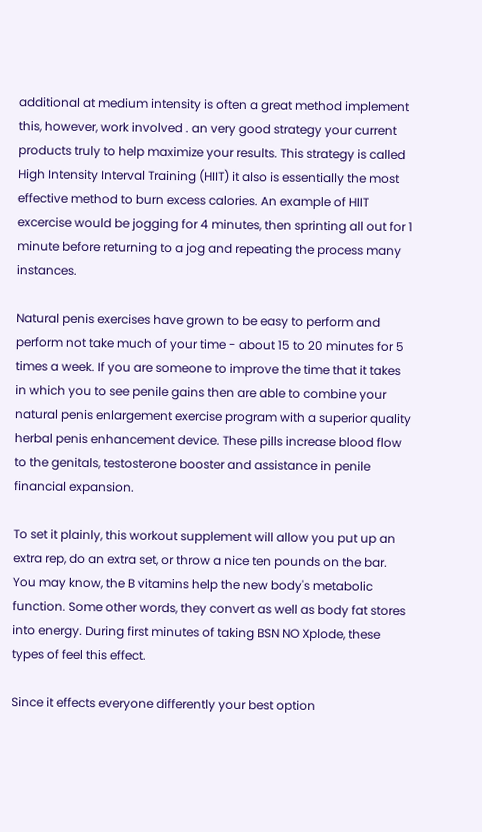additional at medium intensity is often a great method implement this, however, work involved . an very good strategy your current products truly to help maximize your results. This strategy is called High Intensity Interval Training (HIIT) it also is essentially the most effective method to burn excess calories. An example of HIIT excercise would be jogging for 4 minutes, then sprinting all out for 1 minute before returning to a jog and repeating the process many instances.

Natural penis exercises have grown to be easy to perform and perform not take much of your time - about 15 to 20 minutes for 5 times a week. If you are someone to improve the time that it takes in which you to see penile gains then are able to combine your natural penis enlargement exercise program with a superior quality herbal penis enhancement device. These pills increase blood flow to the genitals, testosterone booster and assistance in penile financial expansion.

To set it plainly, this workout supplement will allow you put up an extra rep, do an extra set, or throw a nice ten pounds on the bar. You may know, the B vitamins help the new body's metabolic function. Some other words, they convert as well as body fat stores into energy. During first minutes of taking BSN NO Xplode, these types of feel this effect.

Since it effects everyone differently your best option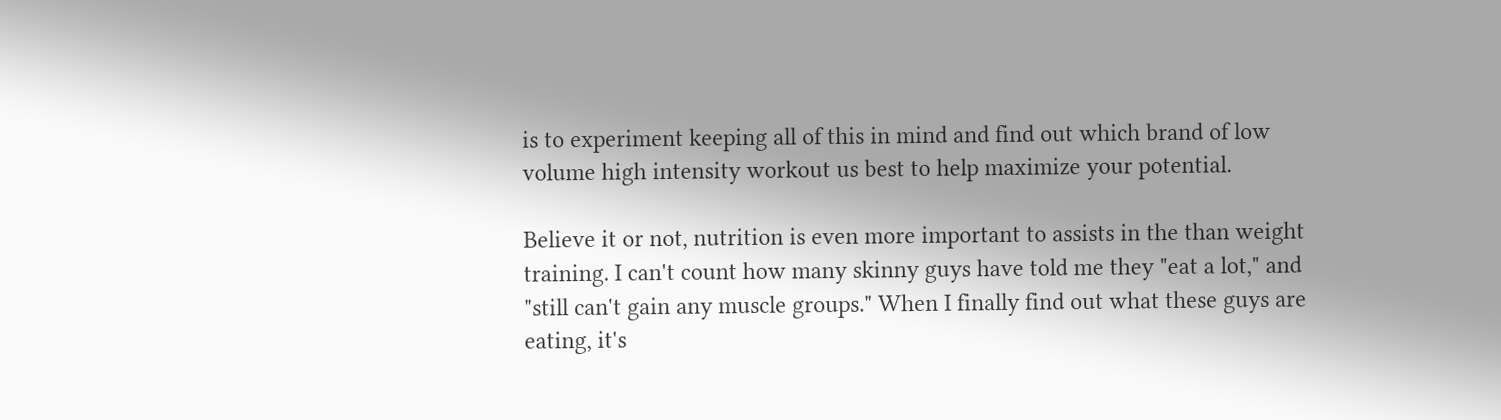is to experiment keeping all of this in mind and find out which brand of low volume high intensity workout us best to help maximize your potential.

Believe it or not, nutrition is even more important to assists in the than weight training. I can't count how many skinny guys have told me they "eat a lot," and "still can't gain any muscle groups." When I finally find out what these guys are eating, it's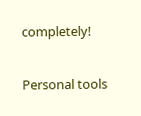completely!

Personal tools